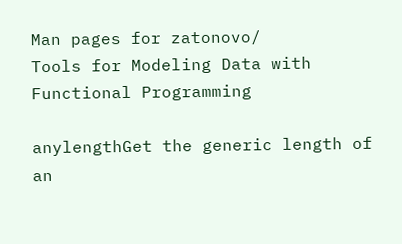Man pages for zatonovo/
Tools for Modeling Data with Functional Programming

anylengthGet the generic length of an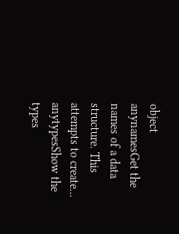object
anynamesGet the names of a data structure. This attempts to create...
anytypesShow the types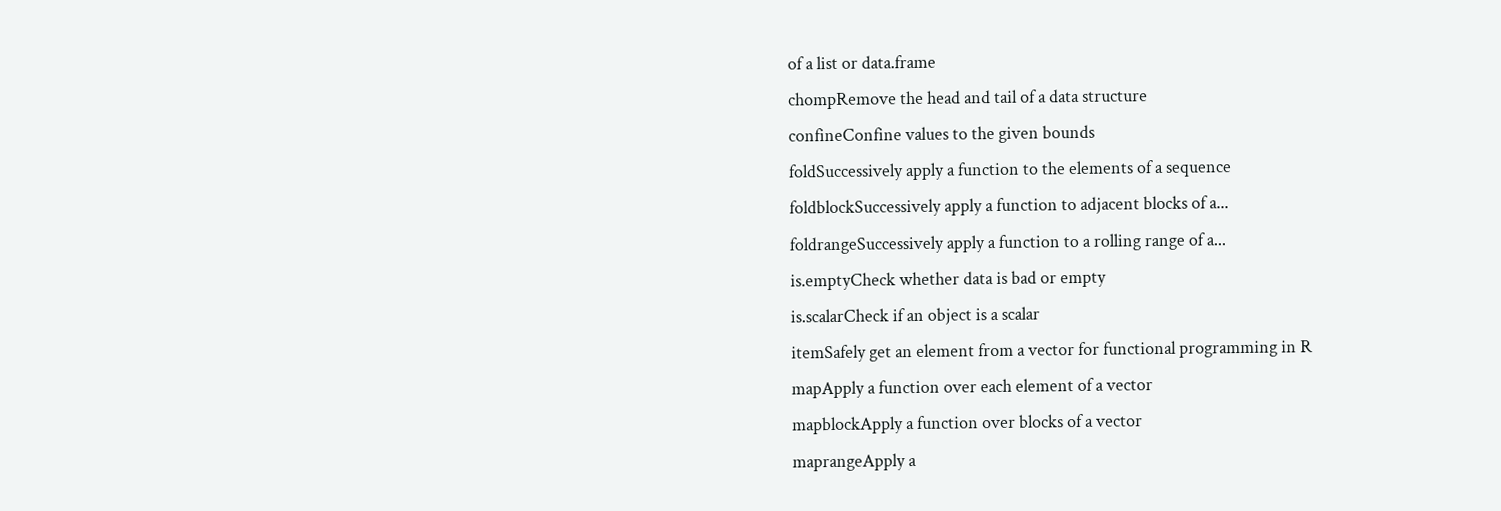of a list or data.frame
chompRemove the head and tail of a data structure
confineConfine values to the given bounds
foldSuccessively apply a function to the elements of a sequence
foldblockSuccessively apply a function to adjacent blocks of a...
foldrangeSuccessively apply a function to a rolling range of a...
is.emptyCheck whether data is bad or empty
is.scalarCheck if an object is a scalar
itemSafely get an element from a vector for functional programming in R
mapApply a function over each element of a vector
mapblockApply a function over blocks of a vector
maprangeApply a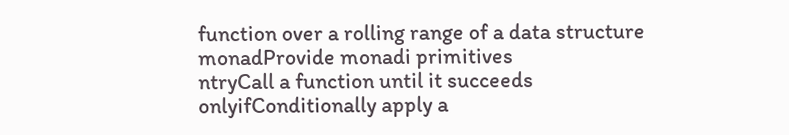function over a rolling range of a data structure
monadProvide monadi primitives
ntryCall a function until it succeeds
onlyifConditionally apply a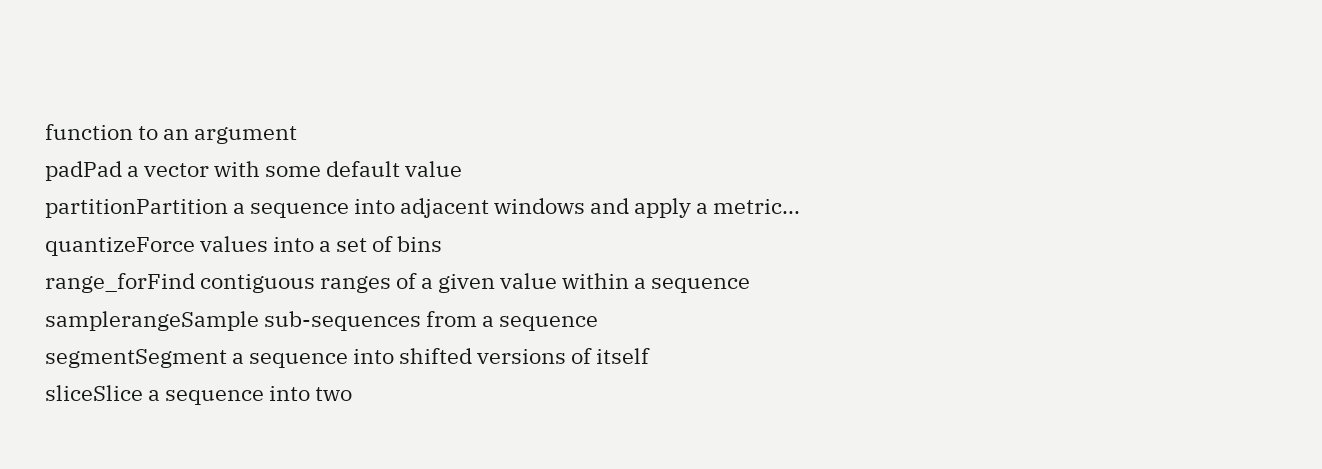function to an argument
padPad a vector with some default value
partitionPartition a sequence into adjacent windows and apply a metric...
quantizeForce values into a set of bins
range_forFind contiguous ranges of a given value within a sequence
samplerangeSample sub-sequences from a sequence
segmentSegment a sequence into shifted versions of itself
sliceSlice a sequence into two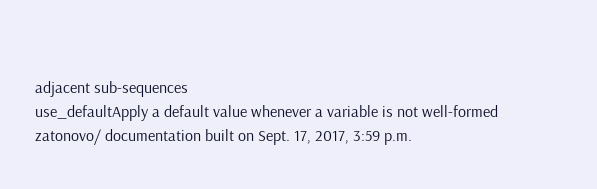adjacent sub-sequences
use_defaultApply a default value whenever a variable is not well-formed
zatonovo/ documentation built on Sept. 17, 2017, 3:59 p.m.